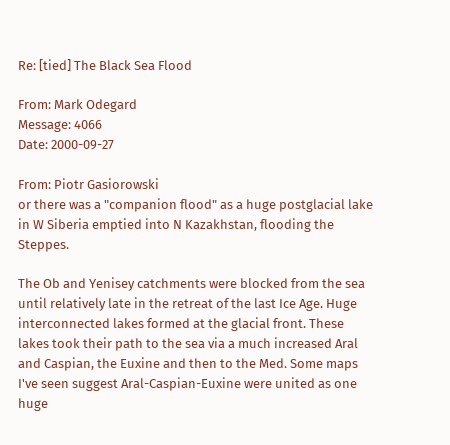Re: [tied] The Black Sea Flood

From: Mark Odegard
Message: 4066
Date: 2000-09-27

From: Piotr Gasiorowski
or there was a "companion flood" as a huge postglacial lake in W Siberia emptied into N Kazakhstan, flooding the Steppes.

The Ob and Yenisey catchments were blocked from the sea until relatively late in the retreat of the last Ice Age. Huge interconnected lakes formed at the glacial front. These lakes took their path to the sea via a much increased Aral and Caspian, the Euxine and then to the Med. Some maps I've seen suggest Aral-Caspian-Euxine were united as one huge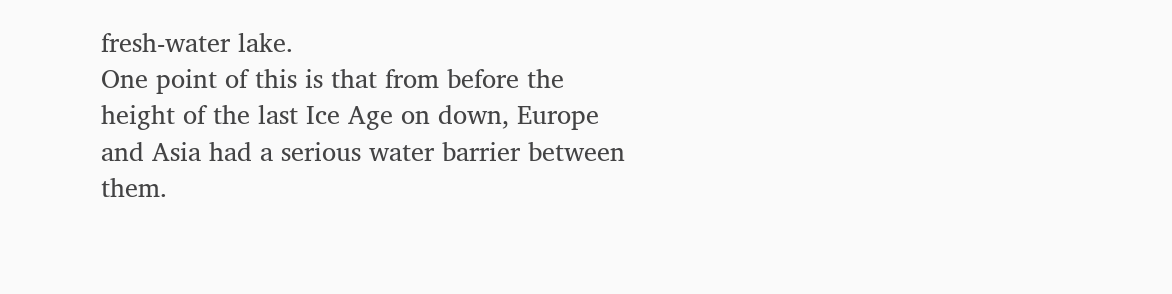fresh-water lake.
One point of this is that from before the height of the last Ice Age on down, Europe and Asia had a serious water barrier between them.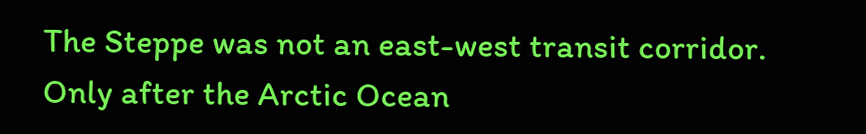The Steppe was not an east-west transit corridor. Only after the Arctic Ocean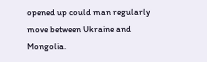opened up could man regularly move between Ukraine and  Mongolia.